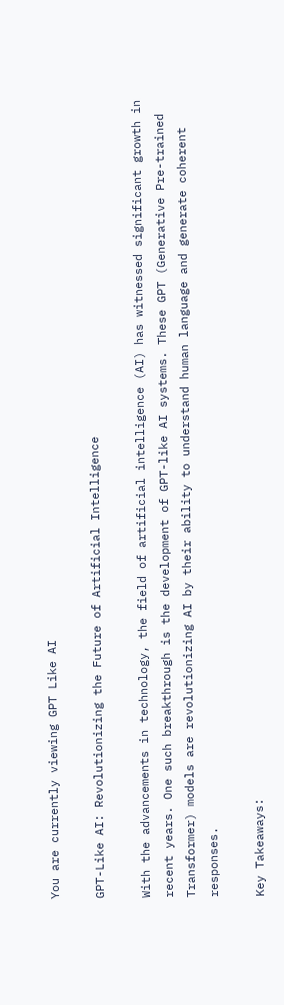You are currently viewing GPT Like AI

GPT-Like AI: Revolutionizing the Future of Artificial Intelligence

With the advancements in technology, the field of artificial intelligence (AI) has witnessed significant growth in recent years. One such breakthrough is the development of GPT-like AI systems. These GPT (Generative Pre-trained Transformer) models are revolutionizing AI by their ability to understand human language and generate coherent responses.

Key Takeaways: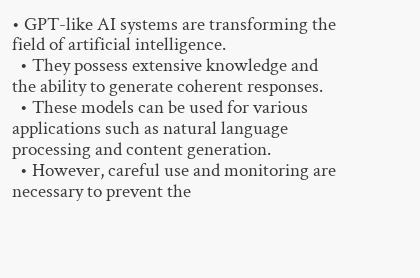• GPT-like AI systems are transforming the field of artificial intelligence.
  • They possess extensive knowledge and the ability to generate coherent responses.
  • These models can be used for various applications such as natural language processing and content generation.
  • However, careful use and monitoring are necessary to prevent the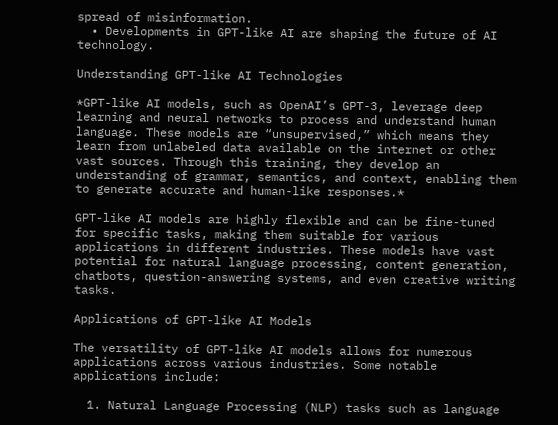spread of misinformation.
  • Developments in GPT-like AI are shaping the future of AI technology.

Understanding GPT-like AI Technologies

*GPT-like AI models, such as OpenAI’s GPT-3, leverage deep learning and neural networks to process and understand human language. These models are “unsupervised,” which means they learn from unlabeled data available on the internet or other vast sources. Through this training, they develop an understanding of grammar, semantics, and context, enabling them to generate accurate and human-like responses.*

GPT-like AI models are highly flexible and can be fine-tuned for specific tasks, making them suitable for various applications in different industries. These models have vast potential for natural language processing, content generation, chatbots, question-answering systems, and even creative writing tasks.

Applications of GPT-like AI Models

The versatility of GPT-like AI models allows for numerous applications across various industries. Some notable applications include:

  1. Natural Language Processing (NLP) tasks such as language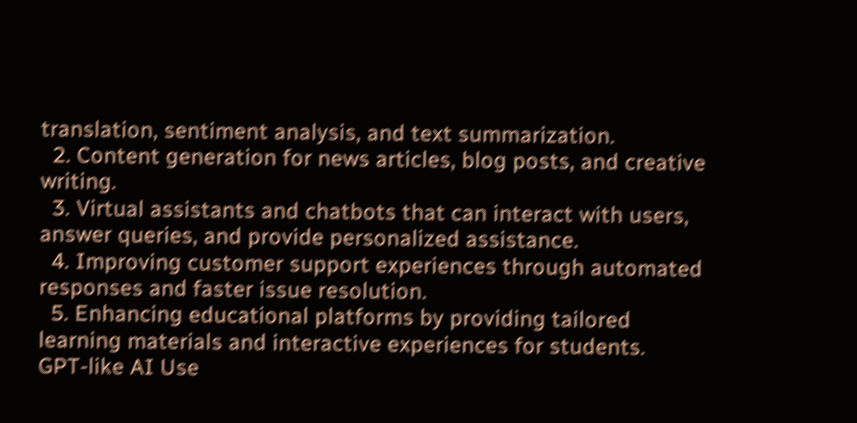translation, sentiment analysis, and text summarization.
  2. Content generation for news articles, blog posts, and creative writing.
  3. Virtual assistants and chatbots that can interact with users, answer queries, and provide personalized assistance.
  4. Improving customer support experiences through automated responses and faster issue resolution.
  5. Enhancing educational platforms by providing tailored learning materials and interactive experiences for students.
GPT-like AI Use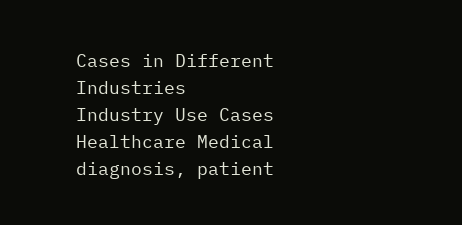Cases in Different Industries
Industry Use Cases
Healthcare Medical diagnosis, patient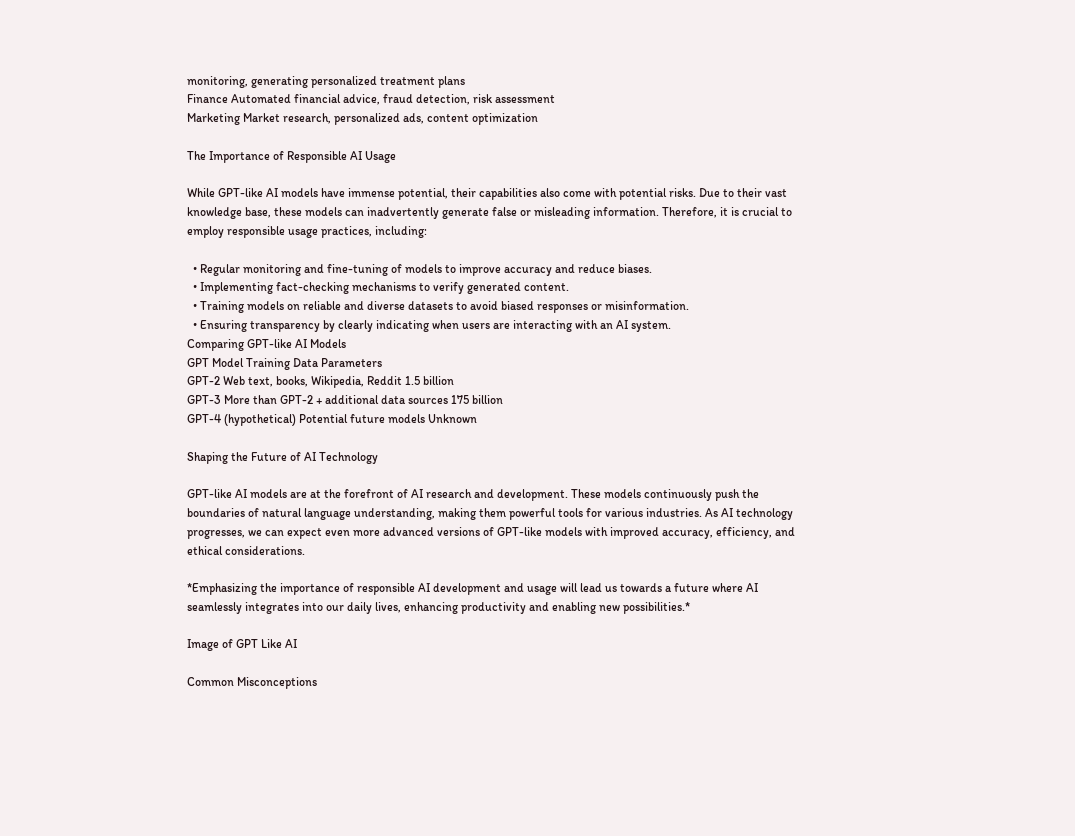monitoring, generating personalized treatment plans
Finance Automated financial advice, fraud detection, risk assessment
Marketing Market research, personalized ads, content optimization

The Importance of Responsible AI Usage

While GPT-like AI models have immense potential, their capabilities also come with potential risks. Due to their vast knowledge base, these models can inadvertently generate false or misleading information. Therefore, it is crucial to employ responsible usage practices, including:

  • Regular monitoring and fine-tuning of models to improve accuracy and reduce biases.
  • Implementing fact-checking mechanisms to verify generated content.
  • Training models on reliable and diverse datasets to avoid biased responses or misinformation.
  • Ensuring transparency by clearly indicating when users are interacting with an AI system.
Comparing GPT-like AI Models
GPT Model Training Data Parameters
GPT-2 Web text, books, Wikipedia, Reddit 1.5 billion
GPT-3 More than GPT-2 + additional data sources 175 billion
GPT-4 (hypothetical) Potential future models Unknown

Shaping the Future of AI Technology

GPT-like AI models are at the forefront of AI research and development. These models continuously push the boundaries of natural language understanding, making them powerful tools for various industries. As AI technology progresses, we can expect even more advanced versions of GPT-like models with improved accuracy, efficiency, and ethical considerations.

*Emphasizing the importance of responsible AI development and usage will lead us towards a future where AI seamlessly integrates into our daily lives, enhancing productivity and enabling new possibilities.*

Image of GPT Like AI

Common Misconceptions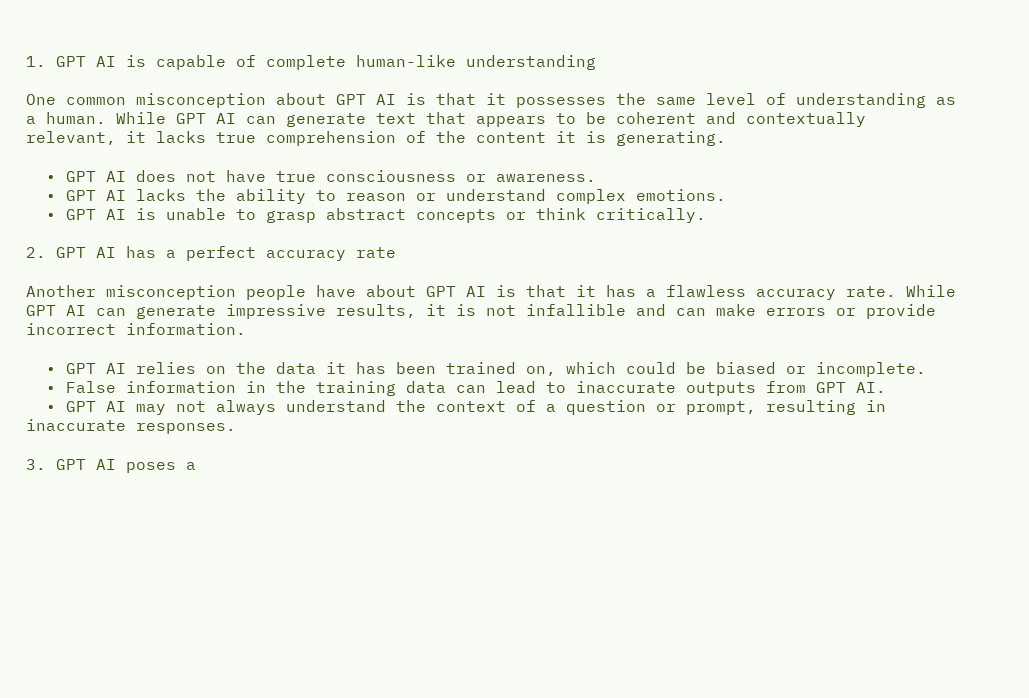1. GPT AI is capable of complete human-like understanding

One common misconception about GPT AI is that it possesses the same level of understanding as a human. While GPT AI can generate text that appears to be coherent and contextually relevant, it lacks true comprehension of the content it is generating.

  • GPT AI does not have true consciousness or awareness.
  • GPT AI lacks the ability to reason or understand complex emotions.
  • GPT AI is unable to grasp abstract concepts or think critically.

2. GPT AI has a perfect accuracy rate

Another misconception people have about GPT AI is that it has a flawless accuracy rate. While GPT AI can generate impressive results, it is not infallible and can make errors or provide incorrect information.

  • GPT AI relies on the data it has been trained on, which could be biased or incomplete.
  • False information in the training data can lead to inaccurate outputs from GPT AI.
  • GPT AI may not always understand the context of a question or prompt, resulting in inaccurate responses.

3. GPT AI poses a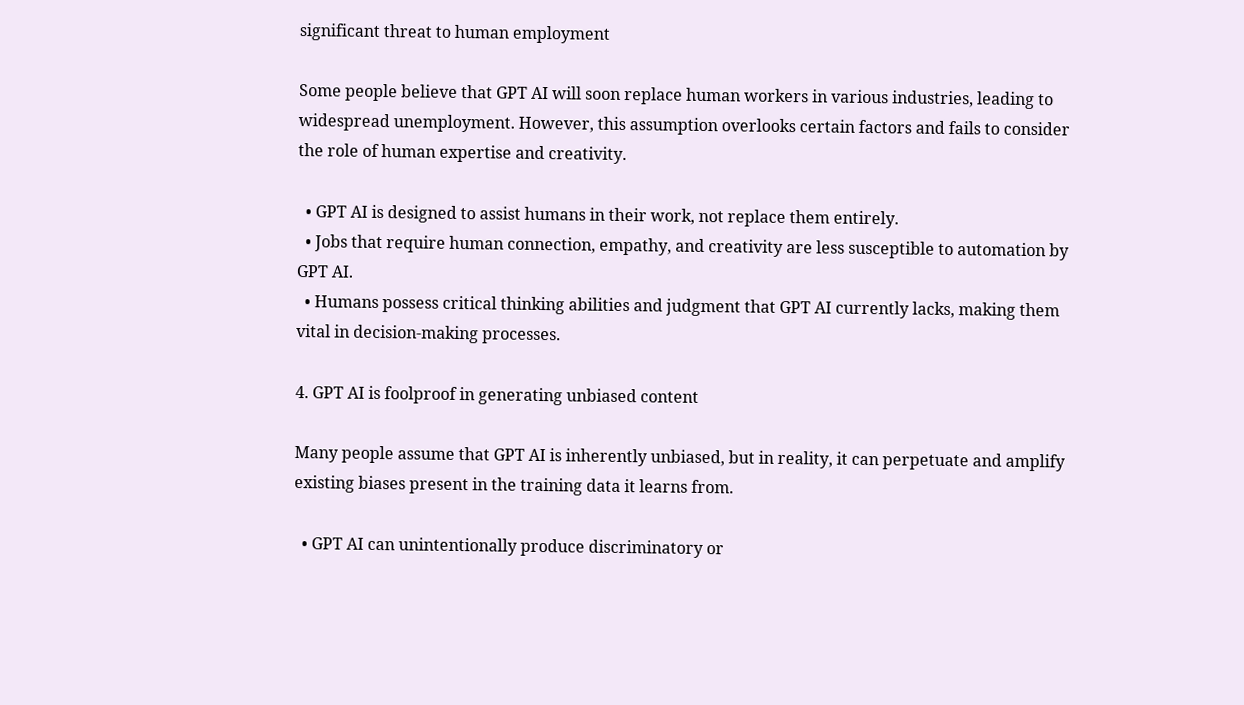significant threat to human employment

Some people believe that GPT AI will soon replace human workers in various industries, leading to widespread unemployment. However, this assumption overlooks certain factors and fails to consider the role of human expertise and creativity.

  • GPT AI is designed to assist humans in their work, not replace them entirely.
  • Jobs that require human connection, empathy, and creativity are less susceptible to automation by GPT AI.
  • Humans possess critical thinking abilities and judgment that GPT AI currently lacks, making them vital in decision-making processes.

4. GPT AI is foolproof in generating unbiased content

Many people assume that GPT AI is inherently unbiased, but in reality, it can perpetuate and amplify existing biases present in the training data it learns from.

  • GPT AI can unintentionally produce discriminatory or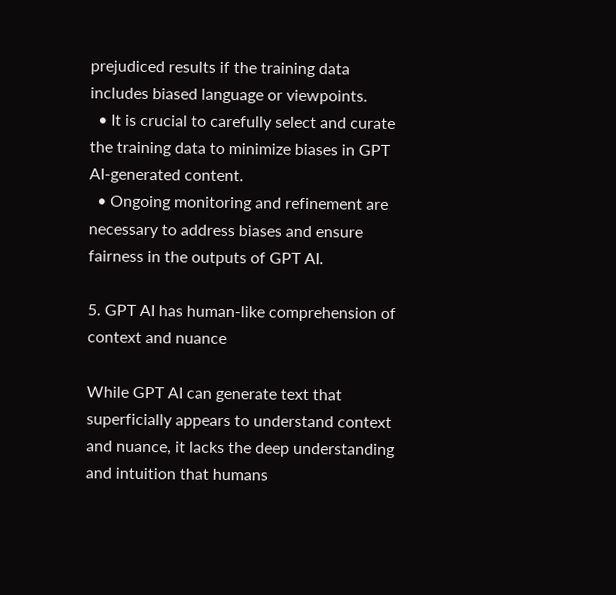prejudiced results if the training data includes biased language or viewpoints.
  • It is crucial to carefully select and curate the training data to minimize biases in GPT AI-generated content.
  • Ongoing monitoring and refinement are necessary to address biases and ensure fairness in the outputs of GPT AI.

5. GPT AI has human-like comprehension of context and nuance

While GPT AI can generate text that superficially appears to understand context and nuance, it lacks the deep understanding and intuition that humans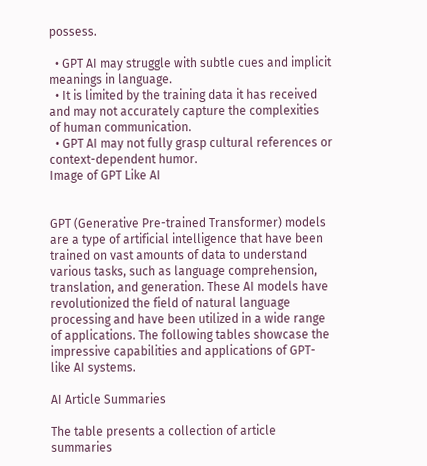possess.

  • GPT AI may struggle with subtle cues and implicit meanings in language.
  • It is limited by the training data it has received and may not accurately capture the complexities of human communication.
  • GPT AI may not fully grasp cultural references or context-dependent humor.
Image of GPT Like AI


GPT (Generative Pre-trained Transformer) models are a type of artificial intelligence that have been trained on vast amounts of data to understand various tasks, such as language comprehension, translation, and generation. These AI models have revolutionized the field of natural language processing and have been utilized in a wide range of applications. The following tables showcase the impressive capabilities and applications of GPT-like AI systems.

AI Article Summaries

The table presents a collection of article summaries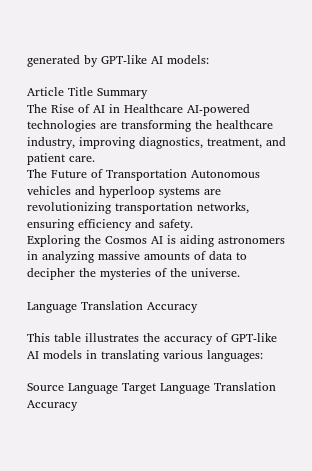generated by GPT-like AI models:

Article Title Summary
The Rise of AI in Healthcare AI-powered technologies are transforming the healthcare industry, improving diagnostics, treatment, and patient care.
The Future of Transportation Autonomous vehicles and hyperloop systems are revolutionizing transportation networks, ensuring efficiency and safety.
Exploring the Cosmos AI is aiding astronomers in analyzing massive amounts of data to decipher the mysteries of the universe.

Language Translation Accuracy

This table illustrates the accuracy of GPT-like AI models in translating various languages:

Source Language Target Language Translation Accuracy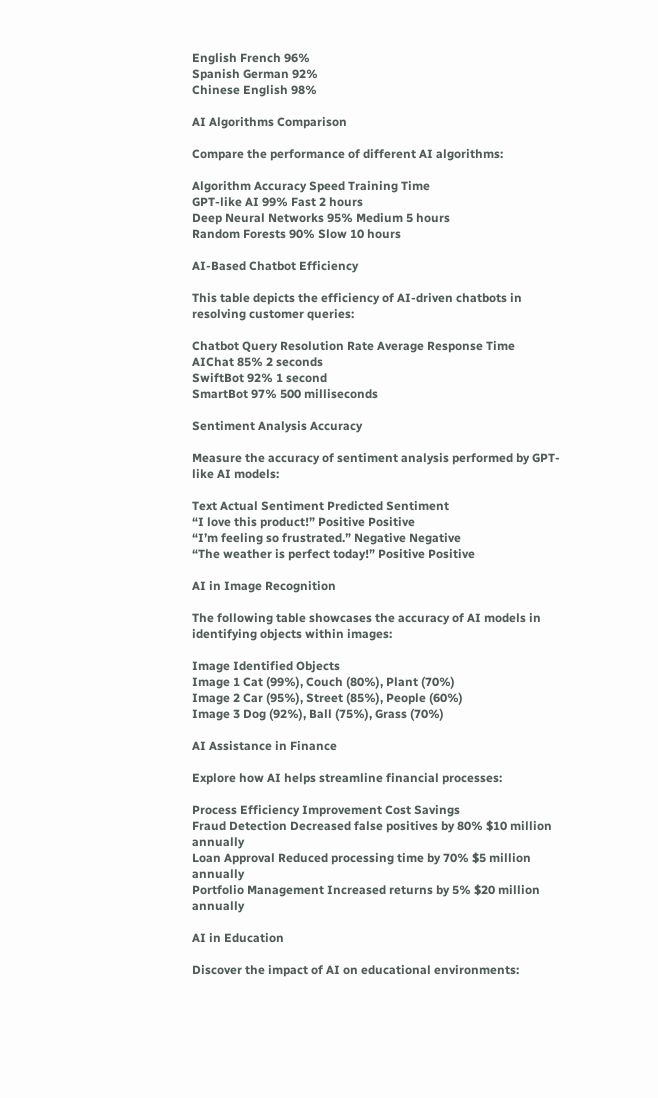English French 96%
Spanish German 92%
Chinese English 98%

AI Algorithms Comparison

Compare the performance of different AI algorithms:

Algorithm Accuracy Speed Training Time
GPT-like AI 99% Fast 2 hours
Deep Neural Networks 95% Medium 5 hours
Random Forests 90% Slow 10 hours

AI-Based Chatbot Efficiency

This table depicts the efficiency of AI-driven chatbots in resolving customer queries:

Chatbot Query Resolution Rate Average Response Time
AIChat 85% 2 seconds
SwiftBot 92% 1 second
SmartBot 97% 500 milliseconds

Sentiment Analysis Accuracy

Measure the accuracy of sentiment analysis performed by GPT-like AI models:

Text Actual Sentiment Predicted Sentiment
“I love this product!” Positive Positive
“I’m feeling so frustrated.” Negative Negative
“The weather is perfect today!” Positive Positive

AI in Image Recognition

The following table showcases the accuracy of AI models in identifying objects within images:

Image Identified Objects
Image 1 Cat (99%), Couch (80%), Plant (70%)
Image 2 Car (95%), Street (85%), People (60%)
Image 3 Dog (92%), Ball (75%), Grass (70%)

AI Assistance in Finance

Explore how AI helps streamline financial processes:

Process Efficiency Improvement Cost Savings
Fraud Detection Decreased false positives by 80% $10 million annually
Loan Approval Reduced processing time by 70% $5 million annually
Portfolio Management Increased returns by 5% $20 million annually

AI in Education

Discover the impact of AI on educational environments: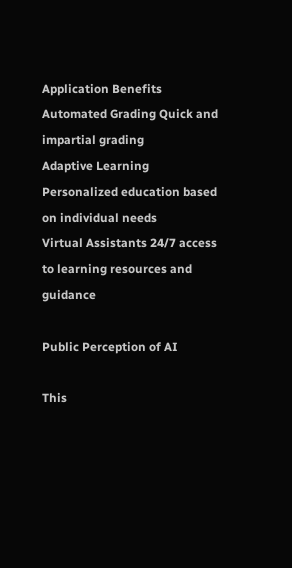Application Benefits
Automated Grading Quick and impartial grading
Adaptive Learning Personalized education based on individual needs
Virtual Assistants 24/7 access to learning resources and guidance

Public Perception of AI

This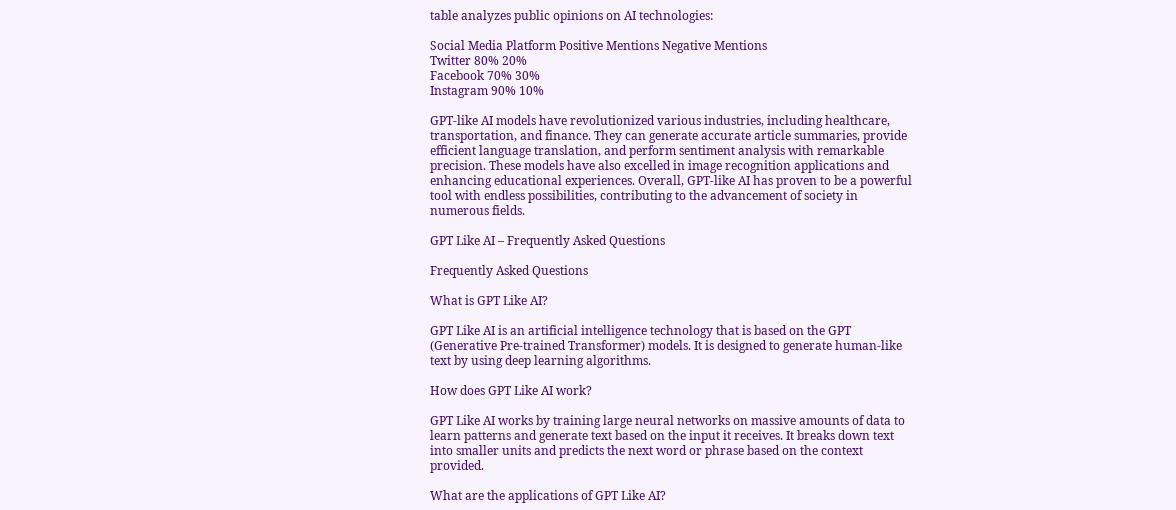table analyzes public opinions on AI technologies:

Social Media Platform Positive Mentions Negative Mentions
Twitter 80% 20%
Facebook 70% 30%
Instagram 90% 10%

GPT-like AI models have revolutionized various industries, including healthcare, transportation, and finance. They can generate accurate article summaries, provide efficient language translation, and perform sentiment analysis with remarkable precision. These models have also excelled in image recognition applications and enhancing educational experiences. Overall, GPT-like AI has proven to be a powerful tool with endless possibilities, contributing to the advancement of society in numerous fields.

GPT Like AI – Frequently Asked Questions

Frequently Asked Questions

What is GPT Like AI?

GPT Like AI is an artificial intelligence technology that is based on the GPT (Generative Pre-trained Transformer) models. It is designed to generate human-like text by using deep learning algorithms.

How does GPT Like AI work?

GPT Like AI works by training large neural networks on massive amounts of data to learn patterns and generate text based on the input it receives. It breaks down text into smaller units and predicts the next word or phrase based on the context provided.

What are the applications of GPT Like AI?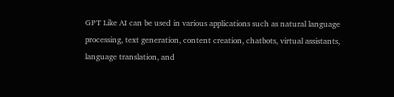GPT Like AI can be used in various applications such as natural language processing, text generation, content creation, chatbots, virtual assistants, language translation, and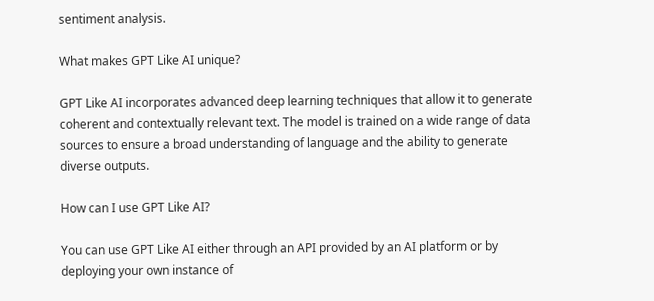sentiment analysis.

What makes GPT Like AI unique?

GPT Like AI incorporates advanced deep learning techniques that allow it to generate coherent and contextually relevant text. The model is trained on a wide range of data sources to ensure a broad understanding of language and the ability to generate diverse outputs.

How can I use GPT Like AI?

You can use GPT Like AI either through an API provided by an AI platform or by deploying your own instance of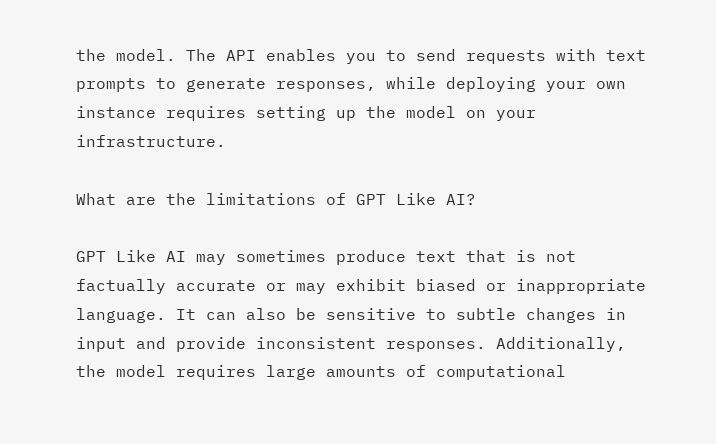the model. The API enables you to send requests with text prompts to generate responses, while deploying your own instance requires setting up the model on your infrastructure.

What are the limitations of GPT Like AI?

GPT Like AI may sometimes produce text that is not factually accurate or may exhibit biased or inappropriate language. It can also be sensitive to subtle changes in input and provide inconsistent responses. Additionally, the model requires large amounts of computational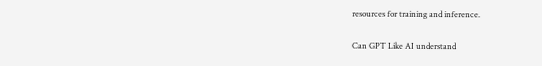resources for training and inference.

Can GPT Like AI understand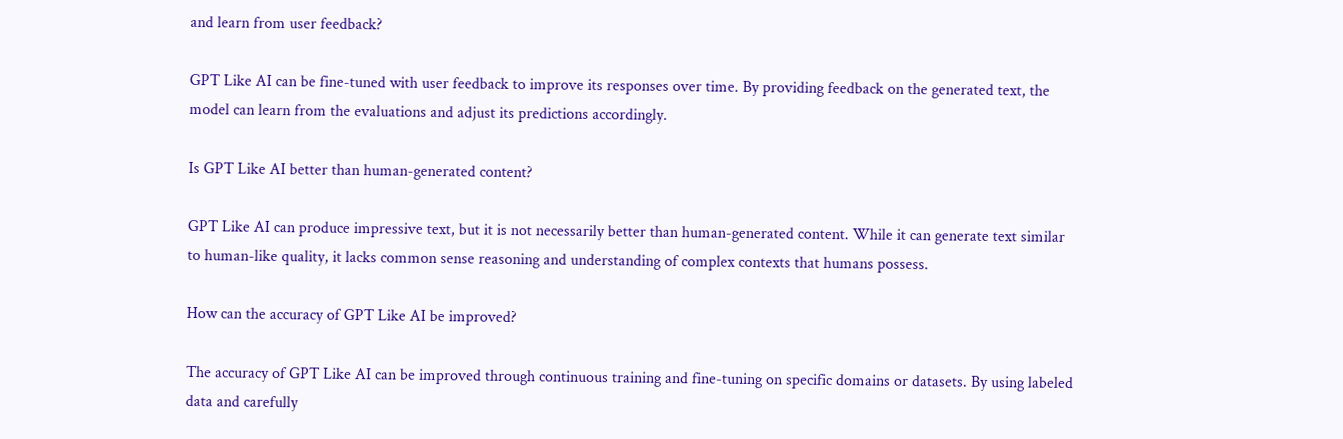and learn from user feedback?

GPT Like AI can be fine-tuned with user feedback to improve its responses over time. By providing feedback on the generated text, the model can learn from the evaluations and adjust its predictions accordingly.

Is GPT Like AI better than human-generated content?

GPT Like AI can produce impressive text, but it is not necessarily better than human-generated content. While it can generate text similar to human-like quality, it lacks common sense reasoning and understanding of complex contexts that humans possess.

How can the accuracy of GPT Like AI be improved?

The accuracy of GPT Like AI can be improved through continuous training and fine-tuning on specific domains or datasets. By using labeled data and carefully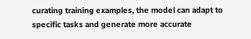curating training examples, the model can adapt to specific tasks and generate more accurate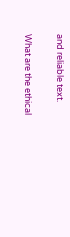and reliable text.

What are the ethical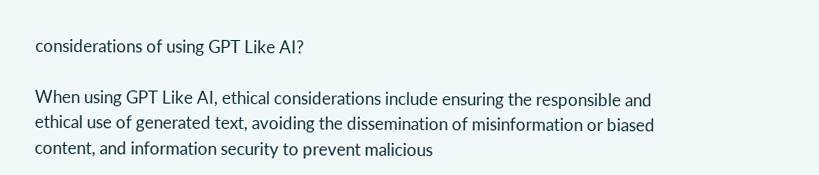considerations of using GPT Like AI?

When using GPT Like AI, ethical considerations include ensuring the responsible and ethical use of generated text, avoiding the dissemination of misinformation or biased content, and information security to prevent malicious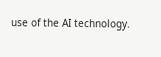use of the AI technology.